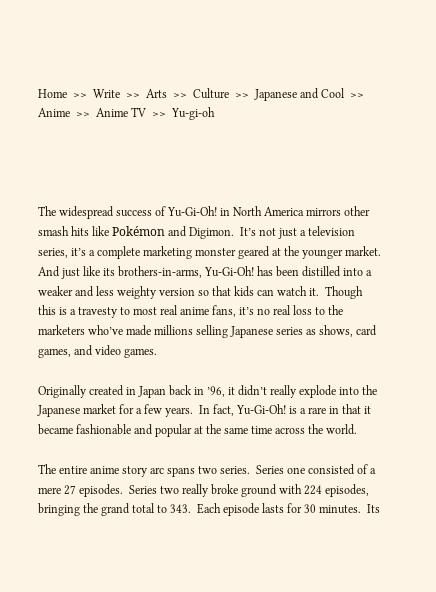Home  >>  Write  >>  Arts  >>  Culture  >>  Japanese and Cool  >>  Anime  >>  Anime TV  >>  Yu-gi-oh




The widespread success of Yu-Gi-Oh! in North America mirrors other smash hits like Pokémon and Digimon.  It’s not just a television series, it’s a complete marketing monster geared at the younger market.  And just like its brothers-in-arms, Yu-Gi-Oh! has been distilled into a weaker and less weighty version so that kids can watch it.  Though this is a travesty to most real anime fans, it’s no real loss to the marketers who’ve made millions selling Japanese series as shows, card games, and video games.

Originally created in Japan back in ’96, it didn’t really explode into the Japanese market for a few years.  In fact, Yu-Gi-Oh! is a rare in that it became fashionable and popular at the same time across the world.

The entire anime story arc spans two series.  Series one consisted of a mere 27 episodes.  Series two really broke ground with 224 episodes, bringing the grand total to 343.  Each episode lasts for 30 minutes.  Its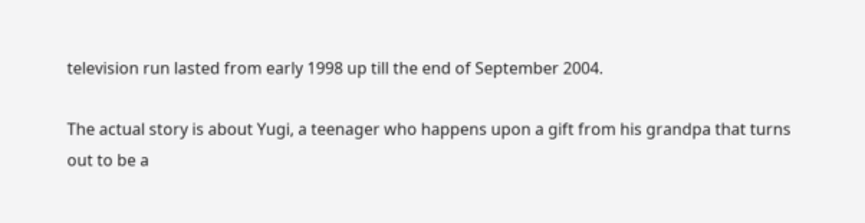television run lasted from early 1998 up till the end of September 2004.

The actual story is about Yugi, a teenager who happens upon a gift from his grandpa that turns out to be a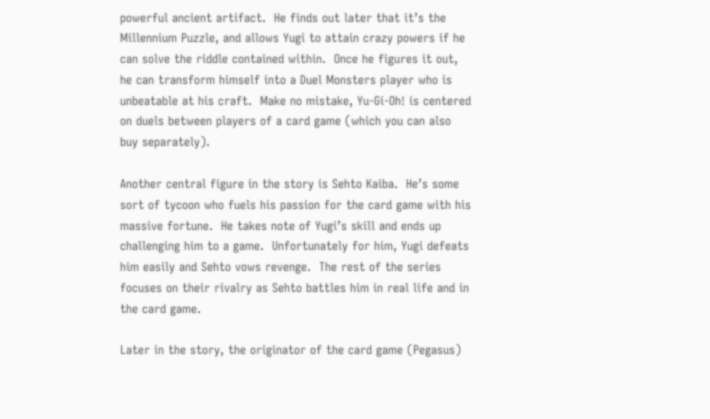powerful ancient artifact.  He finds out later that it’s the Millennium Puzzle, and allows Yugi to attain crazy powers if he can solve the riddle contained within.  Once he figures it out, he can transform himself into a Duel Monsters player who is unbeatable at his craft.  Make no mistake, Yu-Gi-Oh! is centered on duels between players of a card game (which you can also buy separately).

Another central figure in the story is Sehto Kaiba.  He’s some sort of tycoon who fuels his passion for the card game with his massive fortune.  He takes note of Yugi’s skill and ends up challenging him to a game.  Unfortunately for him, Yugi defeats him easily and Sehto vows revenge.  The rest of the series focuses on their rivalry as Sehto battles him in real life and in the card game.

Later in the story, the originator of the card game (Pegasus)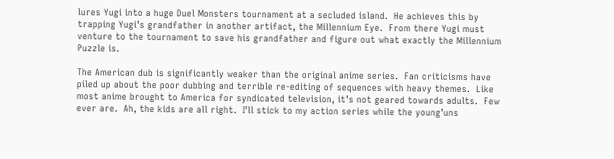lures Yugi into a huge Duel Monsters tournament at a secluded island.  He achieves this by trapping Yugi’s grandfather in another artifact, the Millennium Eye.  From there Yugi must venture to the tournament to save his grandfather and figure out what exactly the Millennium Puzzle is.

The American dub is significantly weaker than the original anime series.  Fan criticisms have piled up about the poor dubbing and terrible re-editing of sequences with heavy themes.  Like most anime brought to America for syndicated television, it’s not geared towards adults.  Few ever are.  Ah, the kids are all right.  I’ll stick to my action series while the young’uns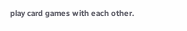play card games with each other.